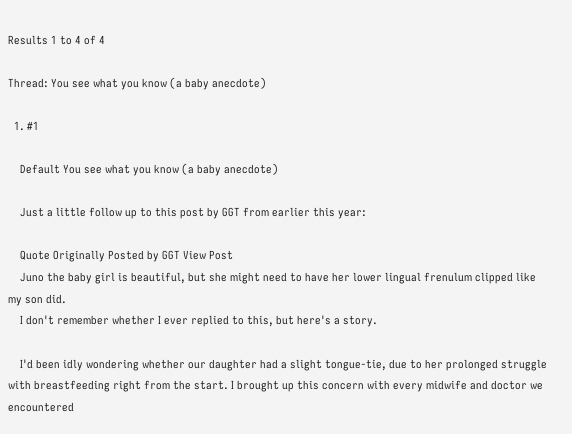Results 1 to 4 of 4

Thread: You see what you know (a baby anecdote)

  1. #1

    Default You see what you know (a baby anecdote)

    Just a little follow up to this post by GGT from earlier this year:

    Quote Originally Posted by GGT View Post
    Juno the baby girl is beautiful, but she might need to have her lower lingual frenulum clipped like my son did.
    I don't remember whether I ever replied to this, but here's a story.

    I'd been idly wondering whether our daughter had a slight tongue-tie, due to her prolonged struggle with breastfeeding right from the start. I brought up this concern with every midwife and doctor we encountered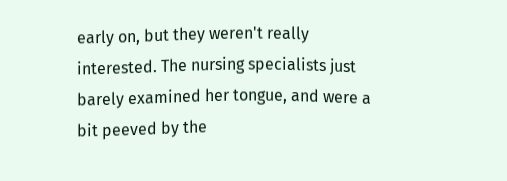early on, but they weren't really interested. The nursing specialists just barely examined her tongue, and were a bit peeved by the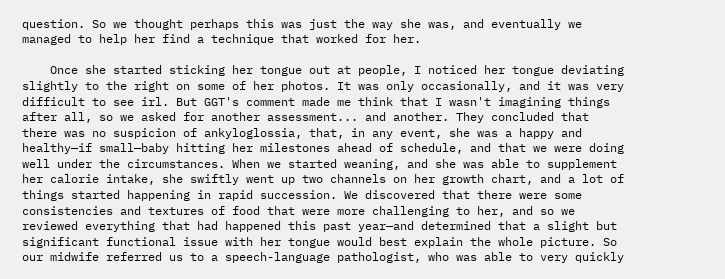question. So we thought perhaps this was just the way she was, and eventually we managed to help her find a technique that worked for her.

    Once she started sticking her tongue out at people, I noticed her tongue deviating slightly to the right on some of her photos. It was only occasionally, and it was very difficult to see irl. But GGT's comment made me think that I wasn't imagining things after all, so we asked for another assessment... and another. They concluded that there was no suspicion of ankyloglossia, that, in any event, she was a happy and healthy—if small—baby hitting her milestones ahead of schedule, and that we were doing well under the circumstances. When we started weaning, and she was able to supplement her calorie intake, she swiftly went up two channels on her growth chart, and a lot of things started happening in rapid succession. We discovered that there were some consistencies and textures of food that were more challenging to her, and so we reviewed everything that had happened this past year—and determined that a slight but significant functional issue with her tongue would best explain the whole picture. So our midwife referred us to a speech-language pathologist, who was able to very quickly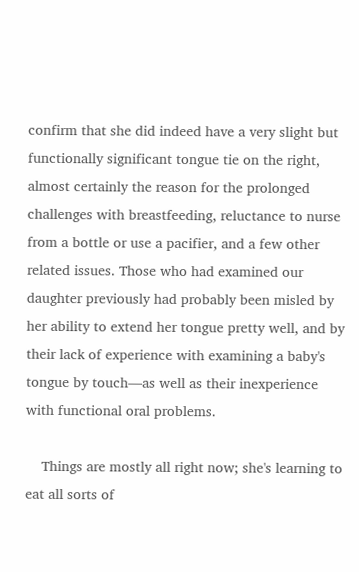confirm that she did indeed have a very slight but functionally significant tongue tie on the right, almost certainly the reason for the prolonged challenges with breastfeeding, reluctance to nurse from a bottle or use a pacifier, and a few other related issues. Those who had examined our daughter previously had probably been misled by her ability to extend her tongue pretty well, and by their lack of experience with examining a baby's tongue by touch—as well as their inexperience with functional oral problems.

    Things are mostly all right now; she's learning to eat all sorts of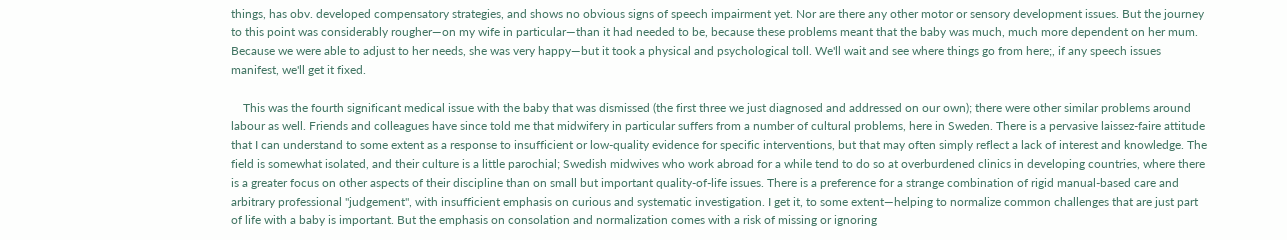things, has obv. developed compensatory strategies, and shows no obvious signs of speech impairment yet. Nor are there any other motor or sensory development issues. But the journey to this point was considerably rougher—on my wife in particular—than it had needed to be, because these problems meant that the baby was much, much more dependent on her mum. Because we were able to adjust to her needs, she was very happy—but it took a physical and psychological toll. We'll wait and see where things go from here;, if any speech issues manifest, we'll get it fixed.

    This was the fourth significant medical issue with the baby that was dismissed (the first three we just diagnosed and addressed on our own); there were other similar problems around labour as well. Friends and colleagues have since told me that midwifery in particular suffers from a number of cultural problems, here in Sweden. There is a pervasive laissez-faire attitude that I can understand to some extent as a response to insufficient or low-quality evidence for specific interventions, but that may often simply reflect a lack of interest and knowledge. The field is somewhat isolated, and their culture is a little parochial; Swedish midwives who work abroad for a while tend to do so at overburdened clinics in developing countries, where there is a greater focus on other aspects of their discipline than on small but important quality-of-life issues. There is a preference for a strange combination of rigid manual-based care and arbitrary professional "judgement", with insufficient emphasis on curious and systematic investigation. I get it, to some extent—helping to normalize common challenges that are just part of life with a baby is important. But the emphasis on consolation and normalization comes with a risk of missing or ignoring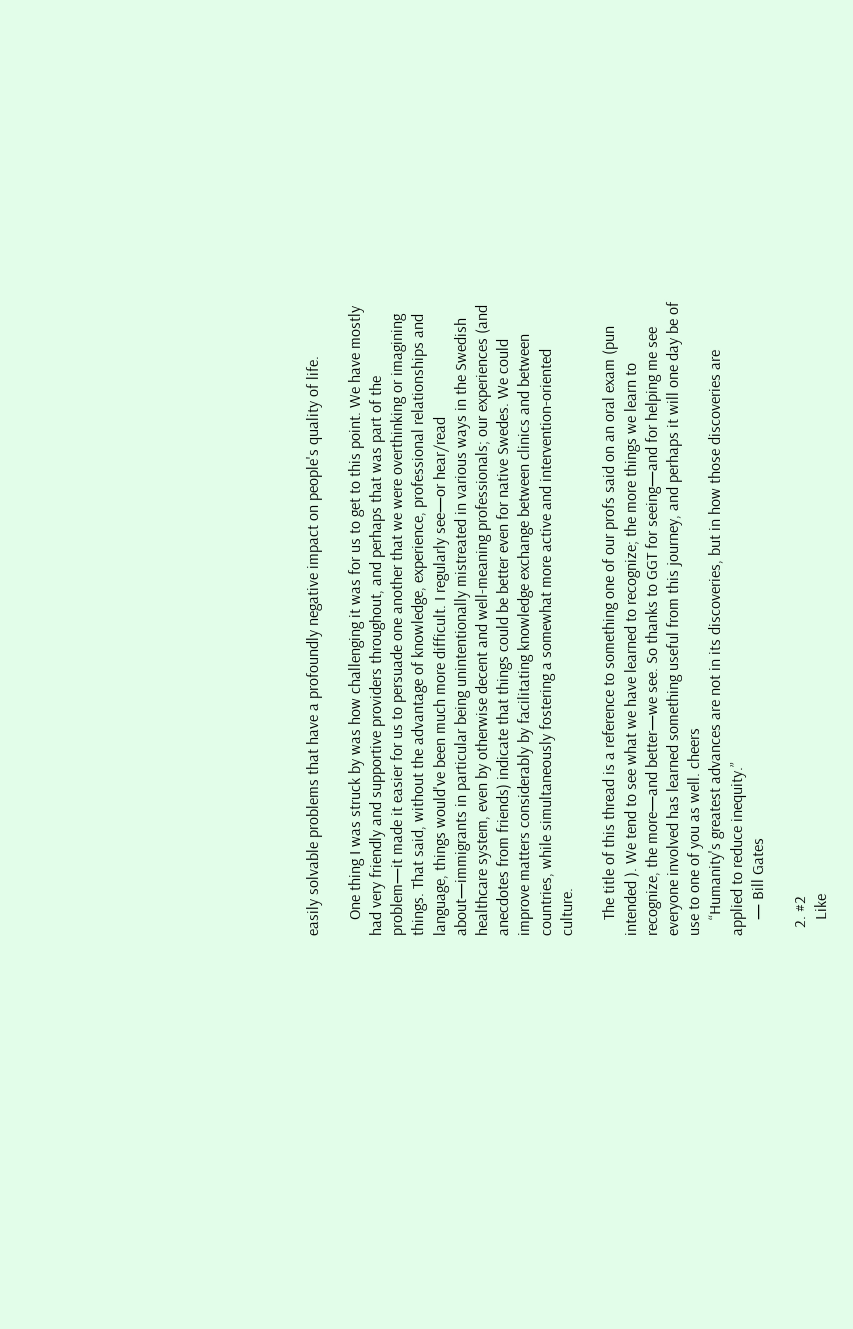easily solvable problems that have a profoundly negative impact on people's quality of life.

    One thing I was struck by was how challenging it was for us to get to this point. We have mostly had very friendly and supportive providers throughout, and perhaps that was part of the problem—it made it easier for us to persuade one another that we were overthinking or imagining things. That said, without the advantage of knowledge, experience, professional relationships and language, things would've been much more difficult. I regularly see—or hear/read about—immigrants in particular being unintentionally mistreated in various ways in the Swedish healthcare system, even by otherwise decent and well-meaning professionals; our experiences (and anecdotes from friends) indicate that things could be better even for native Swedes. We could improve matters considerably by facilitating knowledge exchange between clinics and between countries, while simultaneously fostering a somewhat more active and intervention-oriented culture.

    The title of this thread is a reference to something one of our profs said on an oral exam (pun intended ). We tend to see what we have learned to recognize; the more things we learn to recognize, the more—and better—we see. So thanks to GGT for seeing—and for helping me see everyone involved has learned something useful from this journey, and perhaps it will one day be of use to one of you as well. cheers
    “Humanity's greatest advances are not in its discoveries, but in how those discoveries are applied to reduce inequity.”
    — Bill Gates

  2. #2
    Like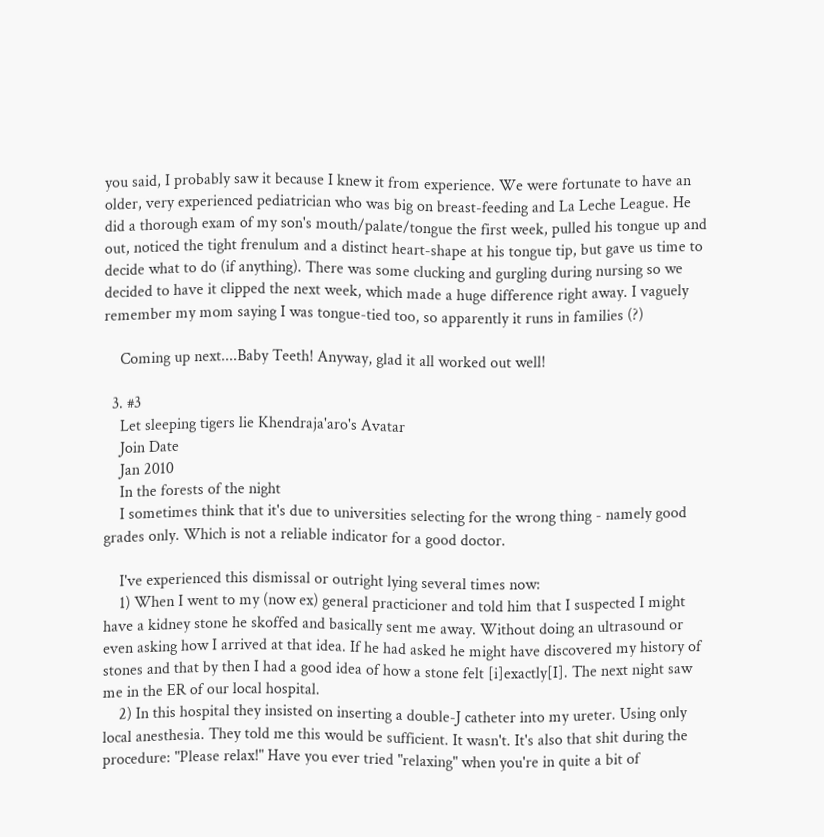you said, I probably saw it because I knew it from experience. We were fortunate to have an older, very experienced pediatrician who was big on breast-feeding and La Leche League. He did a thorough exam of my son's mouth/palate/tongue the first week, pulled his tongue up and out, noticed the tight frenulum and a distinct heart-shape at his tongue tip, but gave us time to decide what to do (if anything). There was some clucking and gurgling during nursing so we decided to have it clipped the next week, which made a huge difference right away. I vaguely remember my mom saying I was tongue-tied too, so apparently it runs in families (?)

    Coming up next....Baby Teeth! Anyway, glad it all worked out well!

  3. #3
    Let sleeping tigers lie Khendraja'aro's Avatar
    Join Date
    Jan 2010
    In the forests of the night
    I sometimes think that it's due to universities selecting for the wrong thing - namely good grades only. Which is not a reliable indicator for a good doctor.

    I've experienced this dismissal or outright lying several times now:
    1) When I went to my (now ex) general practicioner and told him that I suspected I might have a kidney stone he skoffed and basically sent me away. Without doing an ultrasound or even asking how I arrived at that idea. If he had asked he might have discovered my history of stones and that by then I had a good idea of how a stone felt [i]exactly[I]. The next night saw me in the ER of our local hospital.
    2) In this hospital they insisted on inserting a double-J catheter into my ureter. Using only local anesthesia. They told me this would be sufficient. It wasn't. It's also that shit during the procedure: "Please relax!" Have you ever tried "relaxing" when you're in quite a bit of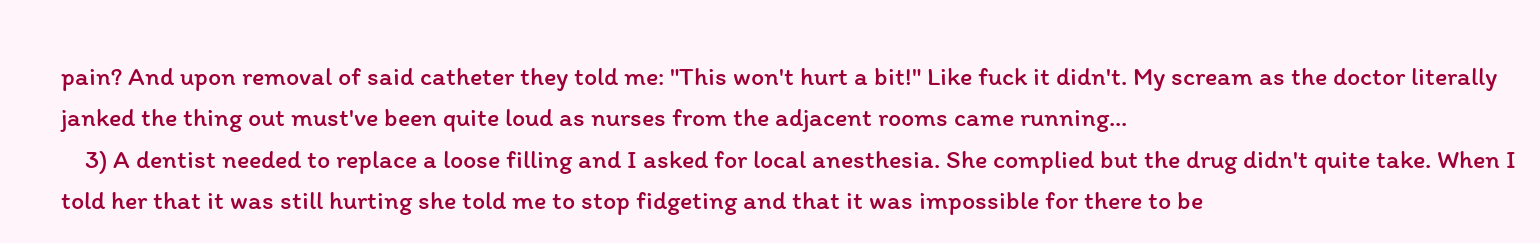pain? And upon removal of said catheter they told me: "This won't hurt a bit!" Like fuck it didn't. My scream as the doctor literally janked the thing out must've been quite loud as nurses from the adjacent rooms came running...
    3) A dentist needed to replace a loose filling and I asked for local anesthesia. She complied but the drug didn't quite take. When I told her that it was still hurting she told me to stop fidgeting and that it was impossible for there to be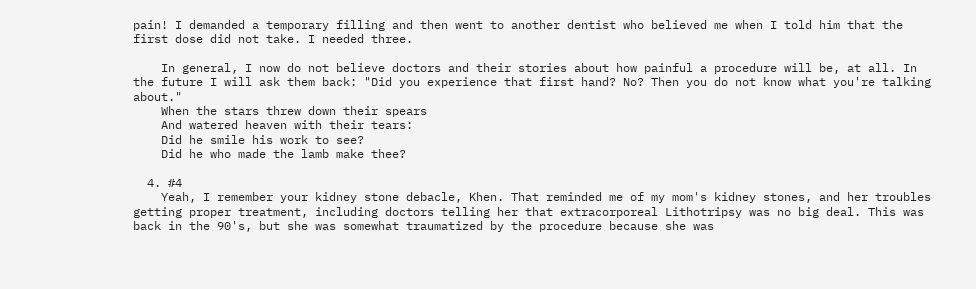pain! I demanded a temporary filling and then went to another dentist who believed me when I told him that the first dose did not take. I needed three.

    In general, I now do not believe doctors and their stories about how painful a procedure will be, at all. In the future I will ask them back: "Did you experience that first hand? No? Then you do not know what you're talking about."
    When the stars threw down their spears
    And watered heaven with their tears:
    Did he smile his work to see?
    Did he who made the lamb make thee?

  4. #4
    Yeah, I remember your kidney stone debacle, Khen. That reminded me of my mom's kidney stones, and her troubles getting proper treatment, including doctors telling her that extracorporeal Lithotripsy was no big deal. This was back in the 90's, but she was somewhat traumatized by the procedure because she was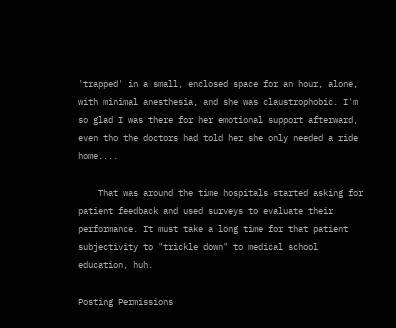'trapped' in a small, enclosed space for an hour, alone, with minimal anesthesia, and she was claustrophobic. I'm so glad I was there for her emotional support afterward, even tho the doctors had told her she only needed a ride home....

    That was around the time hospitals started asking for patient feedback and used surveys to evaluate their performance. It must take a long time for that patient subjectivity to "trickle down" to medical school education, huh.

Posting Permissions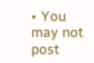• You may not post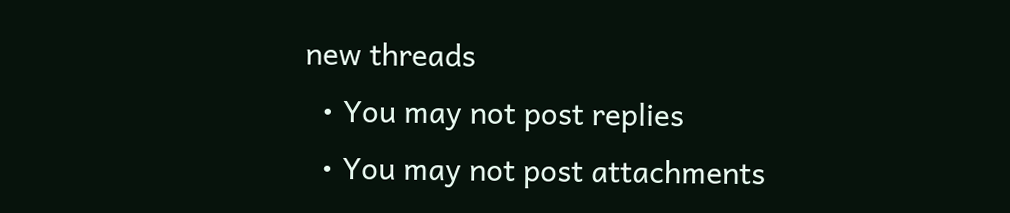new threads
  • You may not post replies
  • You may not post attachments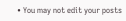• You may not edit your posts